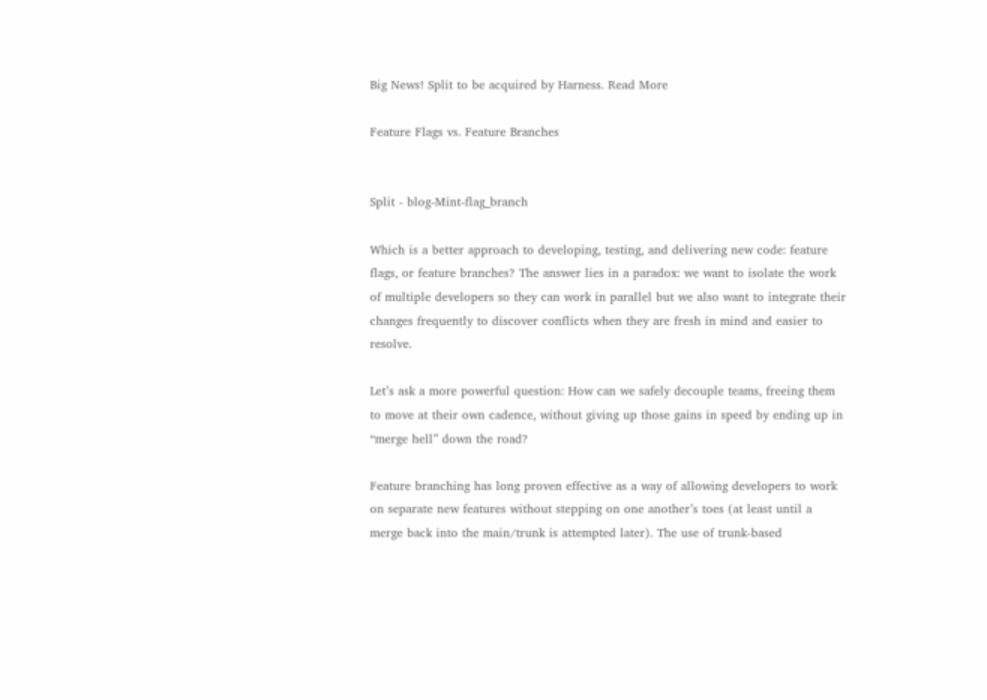Big News! Split to be acquired by Harness. Read More

Feature Flags vs. Feature Branches


Split - blog-Mint-flag_branch

Which is a better approach to developing, testing, and delivering new code: feature flags, or feature branches? The answer lies in a paradox: we want to isolate the work of multiple developers so they can work in parallel but we also want to integrate their changes frequently to discover conflicts when they are fresh in mind and easier to resolve.

Let’s ask a more powerful question: How can we safely decouple teams, freeing them to move at their own cadence, without giving up those gains in speed by ending up in “merge hell” down the road?

Feature branching has long proven effective as a way of allowing developers to work on separate new features without stepping on one another’s toes (at least until a merge back into the main/trunk is attempted later). The use of trunk-based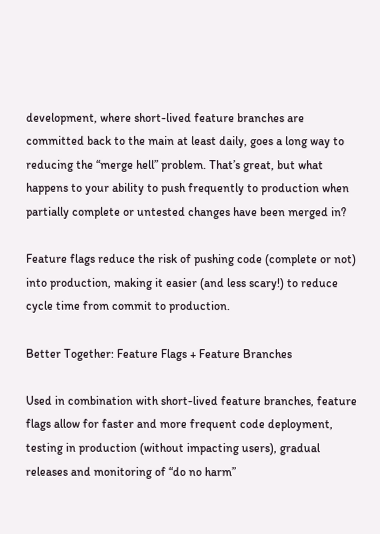development, where short-lived feature branches are committed back to the main at least daily, goes a long way to reducing the “merge hell” problem. That’s great, but what happens to your ability to push frequently to production when partially complete or untested changes have been merged in?

Feature flags reduce the risk of pushing code (complete or not) into production, making it easier (and less scary!) to reduce cycle time from commit to production.

Better Together: Feature Flags + Feature Branches

Used in combination with short-lived feature branches, feature flags allow for faster and more frequent code deployment, testing in production (without impacting users), gradual releases and monitoring of “do no harm”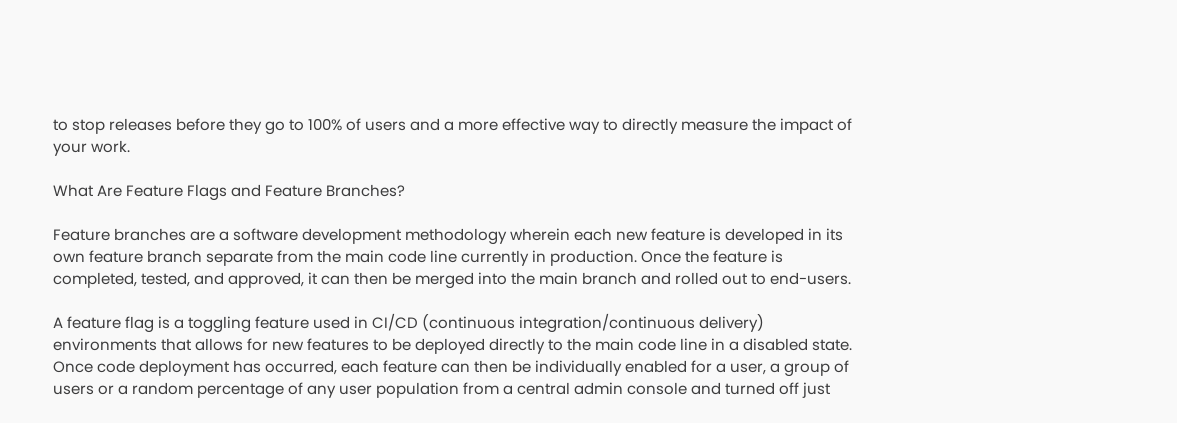to stop releases before they go to 100% of users and a more effective way to directly measure the impact of your work.

What Are Feature Flags and Feature Branches?

Feature branches are a software development methodology wherein each new feature is developed in its own feature branch separate from the main code line currently in production. Once the feature is completed, tested, and approved, it can then be merged into the main branch and rolled out to end-users.

A feature flag is a toggling feature used in CI/CD (continuous integration/continuous delivery) environments that allows for new features to be deployed directly to the main code line in a disabled state. Once code deployment has occurred, each feature can then be individually enabled for a user, a group of users or a random percentage of any user population from a central admin console and turned off just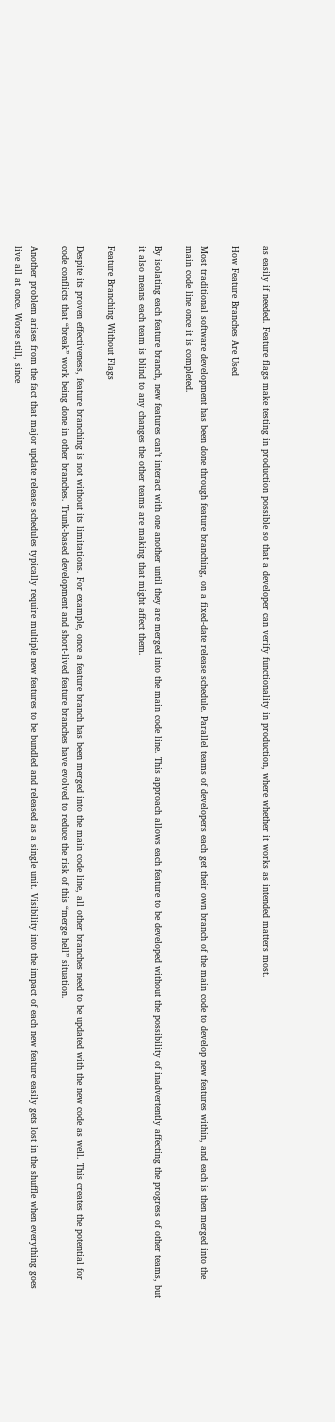as easily if needed. Feature flags make testing in production possible so that a developer can verify functionality in production, where whether it works as intended matters most.

How Feature Branches Are Used

Most traditional software development has been done through feature branching, on a fixed-date release schedule. Parallel teams of developers each get their own branch of the main code to develop new features within, and each is then merged into the main code line once it is completed.

By isolating each feature branch, new features can’t interact with one another until they are merged into the main code line. This approach allows each feature to be developed without the possibility of inadvertently affecting the progress of other teams, but it also means each team is blind to any changes the other teams are making that might affect them.

Feature Branching Without Flags

Despite its proven effectiveness, feature branching is not without its limitations. For example, once a feature branch has been merged into the main code line, all other branches need to be updated with the new code as well. This creates the potential for code conflicts that “break” work being done in other branches. Trunk-based development and short-lived feature branches have evolved to reduce the risk of this “merge hell” situation.

Another problem arises from the fact that major update release schedules typically require multiple new features to be bundled and released as a single unit. Visibility into the impact of each new feature easily gets lost in the shuffle when everything goes live all at once. Worse still, since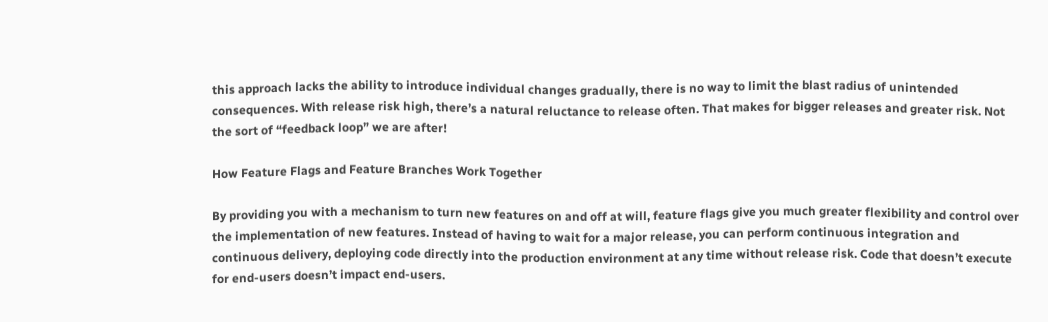this approach lacks the ability to introduce individual changes gradually, there is no way to limit the blast radius of unintended consequences. With release risk high, there’s a natural reluctance to release often. That makes for bigger releases and greater risk. Not the sort of “feedback loop” we are after!

How Feature Flags and Feature Branches Work Together

By providing you with a mechanism to turn new features on and off at will, feature flags give you much greater flexibility and control over the implementation of new features. Instead of having to wait for a major release, you can perform continuous integration and continuous delivery, deploying code directly into the production environment at any time without release risk. Code that doesn’t execute for end-users doesn’t impact end-users.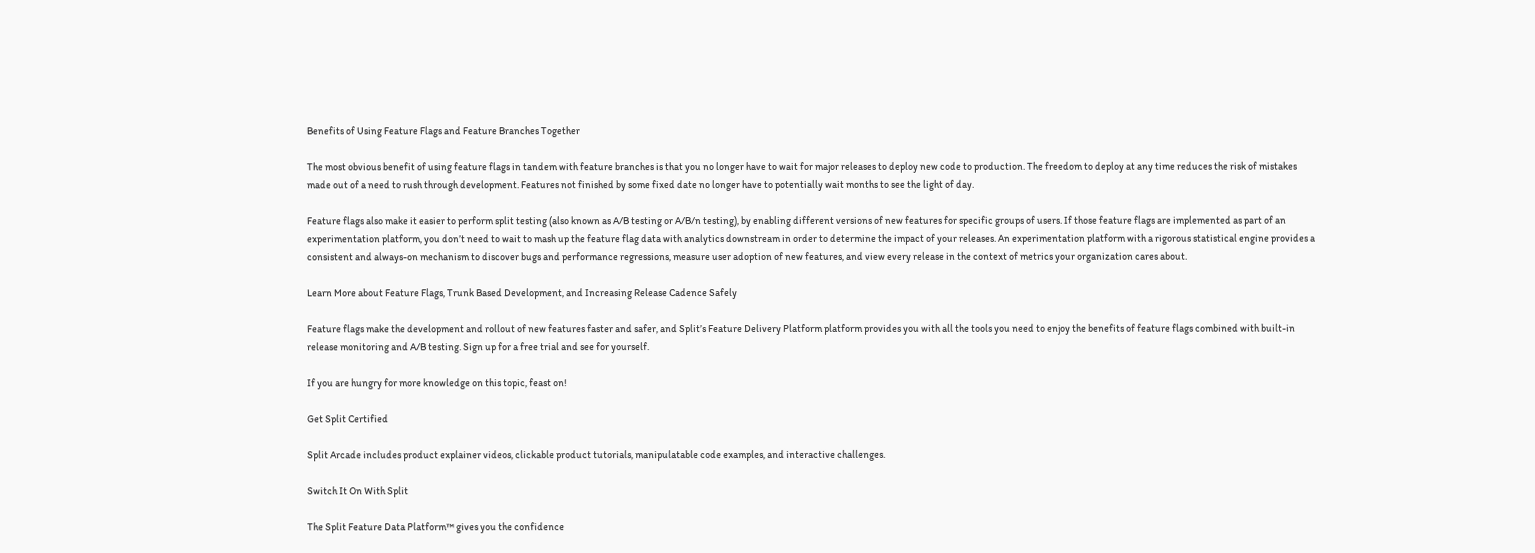Benefits of Using Feature Flags and Feature Branches Together

The most obvious benefit of using feature flags in tandem with feature branches is that you no longer have to wait for major releases to deploy new code to production. The freedom to deploy at any time reduces the risk of mistakes made out of a need to rush through development. Features not finished by some fixed date no longer have to potentially wait months to see the light of day.

Feature flags also make it easier to perform split testing (also known as A/B testing or A/B/n testing), by enabling different versions of new features for specific groups of users. If those feature flags are implemented as part of an experimentation platform, you don’t need to wait to mash up the feature flag data with analytics downstream in order to determine the impact of your releases. An experimentation platform with a rigorous statistical engine provides a consistent and always-on mechanism to discover bugs and performance regressions, measure user adoption of new features, and view every release in the context of metrics your organization cares about.

Learn More about Feature Flags, Trunk Based Development, and Increasing Release Cadence Safely

Feature flags make the development and rollout of new features faster and safer, and Split’s Feature Delivery Platform platform provides you with all the tools you need to enjoy the benefits of feature flags combined with built-in release monitoring and A/B testing. Sign up for a free trial and see for yourself.

If you are hungry for more knowledge on this topic, feast on!

Get Split Certified

Split Arcade includes product explainer videos, clickable product tutorials, manipulatable code examples, and interactive challenges.

Switch It On With Split

The Split Feature Data Platform™ gives you the confidence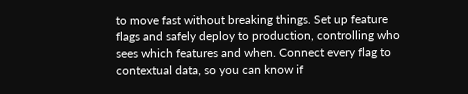to move fast without breaking things. Set up feature flags and safely deploy to production, controlling who sees which features and when. Connect every flag to contextual data, so you can know if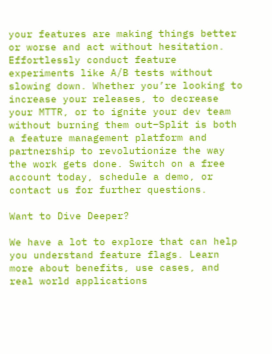your features are making things better or worse and act without hesitation. Effortlessly conduct feature experiments like A/B tests without slowing down. Whether you’re looking to increase your releases, to decrease your MTTR, or to ignite your dev team without burning them out–Split is both a feature management platform and partnership to revolutionize the way the work gets done. Switch on a free account today, schedule a demo, or contact us for further questions.

Want to Dive Deeper?

We have a lot to explore that can help you understand feature flags. Learn more about benefits, use cases, and real world applications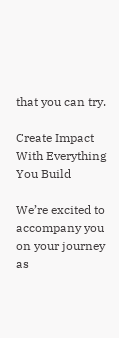that you can try.

Create Impact With Everything You Build

We’re excited to accompany you on your journey as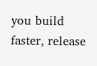you build faster, release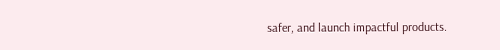safer, and launch impactful products.